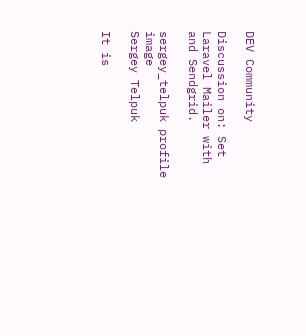DEV Community

Discussion on: Set Laravel Mailer with and Sendgrid.

sergey_telpuk profile image
Sergey Telpuk

It is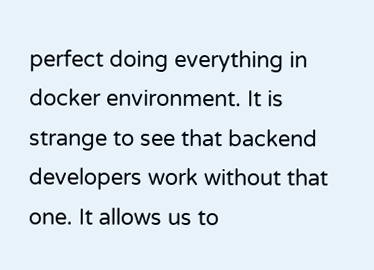perfect doing everything in docker environment. It is strange to see that backend developers work without that one. It allows us to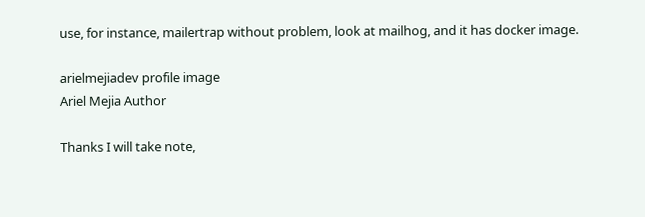use, for instance, mailertrap without problem, look at mailhog, and it has docker image.

arielmejiadev profile image
Ariel Mejia Author

Thanks I will take note,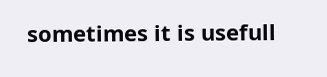sometimes it is usefull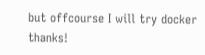but offcourse I will try docker thanks!